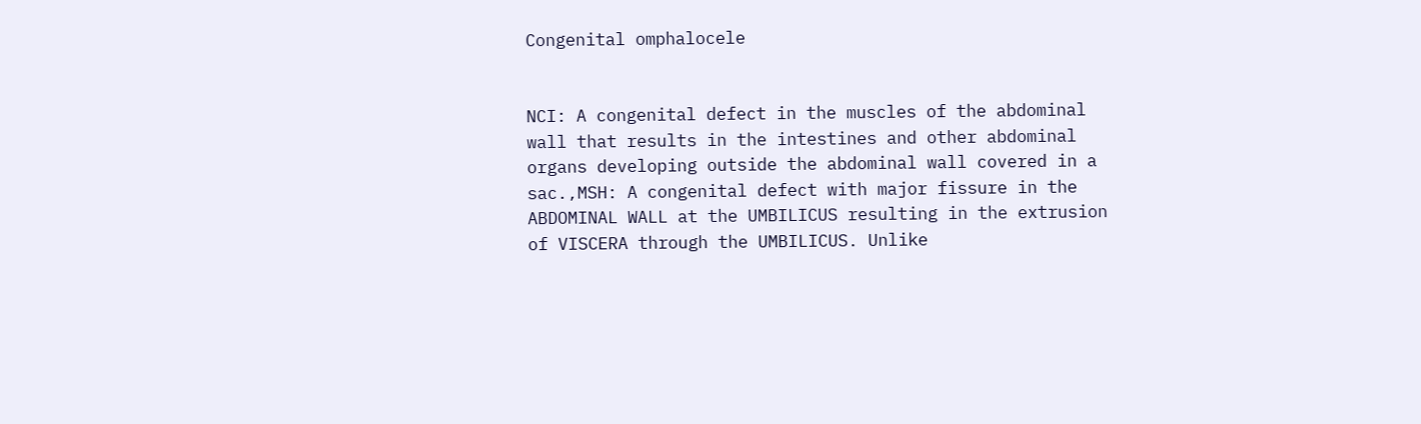Congenital omphalocele


NCI: A congenital defect in the muscles of the abdominal wall that results in the intestines and other abdominal organs developing outside the abdominal wall covered in a sac.,MSH: A congenital defect with major fissure in the ABDOMINAL WALL at the UMBILICUS resulting in the extrusion of VISCERA through the UMBILICUS. Unlike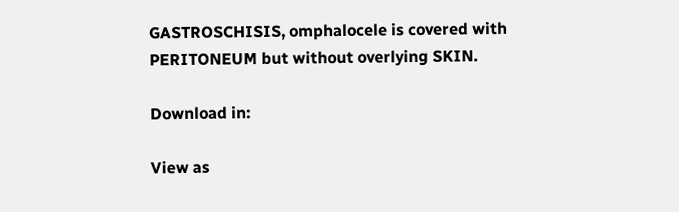GASTROSCHISIS, omphalocele is covered with PERITONEUM but without overlying SKIN.

Download in:

View as